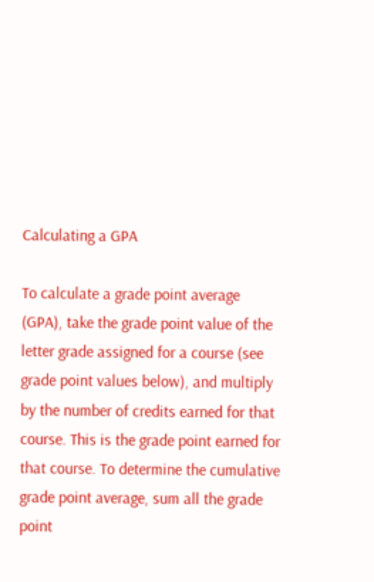Calculating a GPA

To calculate a grade point average (GPA), take the grade point value of the letter grade assigned for a course (see grade point values below), and multiply by the number of credits earned for that course. This is the grade point earned for that course. To determine the cumulative grade point average, sum all the grade point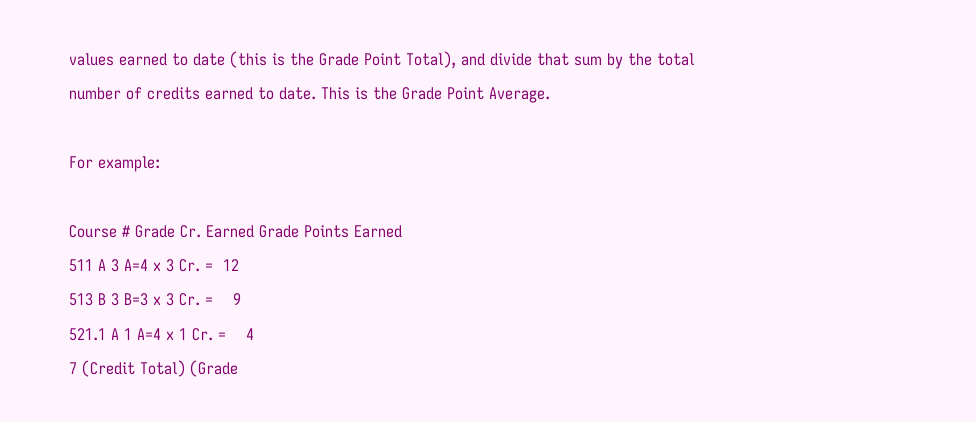values earned to date (this is the Grade Point Total), and divide that sum by the total number of credits earned to date. This is the Grade Point Average.

For example:

Course # Grade Cr. Earned Grade Points Earned
511 A 3 A=4 x 3 Cr. =  12
513 B 3 B=3 x 3 Cr. =    9
521.1 A 1 A=4 x 1 Cr. =    4
7 (Credit Total) (Grade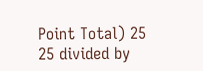Point Total) 25
25 divided by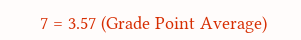7 = 3.57 (Grade Point Average)